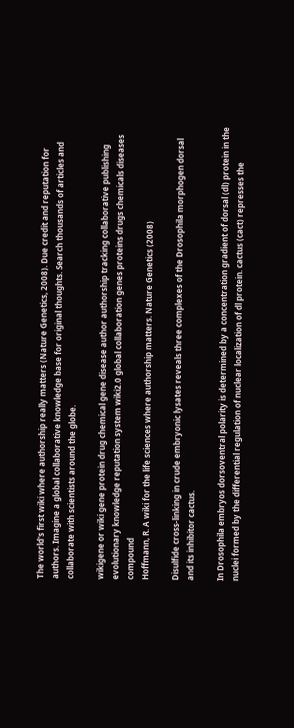The world's first wiki where authorship really matters (Nature Genetics, 2008). Due credit and reputation for authors. Imagine a global collaborative knowledge base for original thoughts. Search thousands of articles and collaborate with scientists around the globe.

wikigene or wiki gene protein drug chemical gene disease author authorship tracking collaborative publishing evolutionary knowledge reputation system wiki2.0 global collaboration genes proteins drugs chemicals diseases compound
Hoffmann, R. A wiki for the life sciences where authorship matters. Nature Genetics (2008)

Disulfide cross-linking in crude embryonic lysates reveals three complexes of the Drosophila morphogen dorsal and its inhibitor cactus.

In Drosophila embryos dorsoventral polarity is determined by a concentration gradient of dorsal (dl) protein in the nuclei formed by the differential regulation of nuclear localization of dl protein. cactus (cact) represses the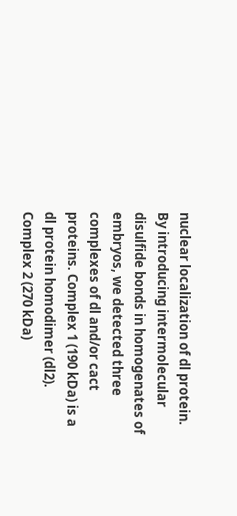nuclear localization of dl protein. By introducing intermolecular disulfide bonds in homogenates of embryos, we detected three complexes of dl and/or cact proteins. Complex 1 (190 kDa) is a dl protein homodimer (dl2). Complex 2 (270 kDa)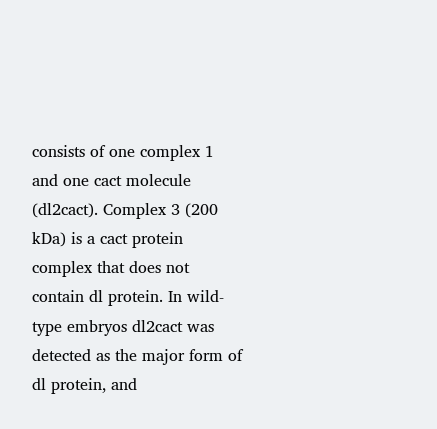consists of one complex 1 and one cact molecule (dl2cact). Complex 3 (200 kDa) is a cact protein complex that does not contain dl protein. In wild-type embryos dl2cact was detected as the major form of dl protein, and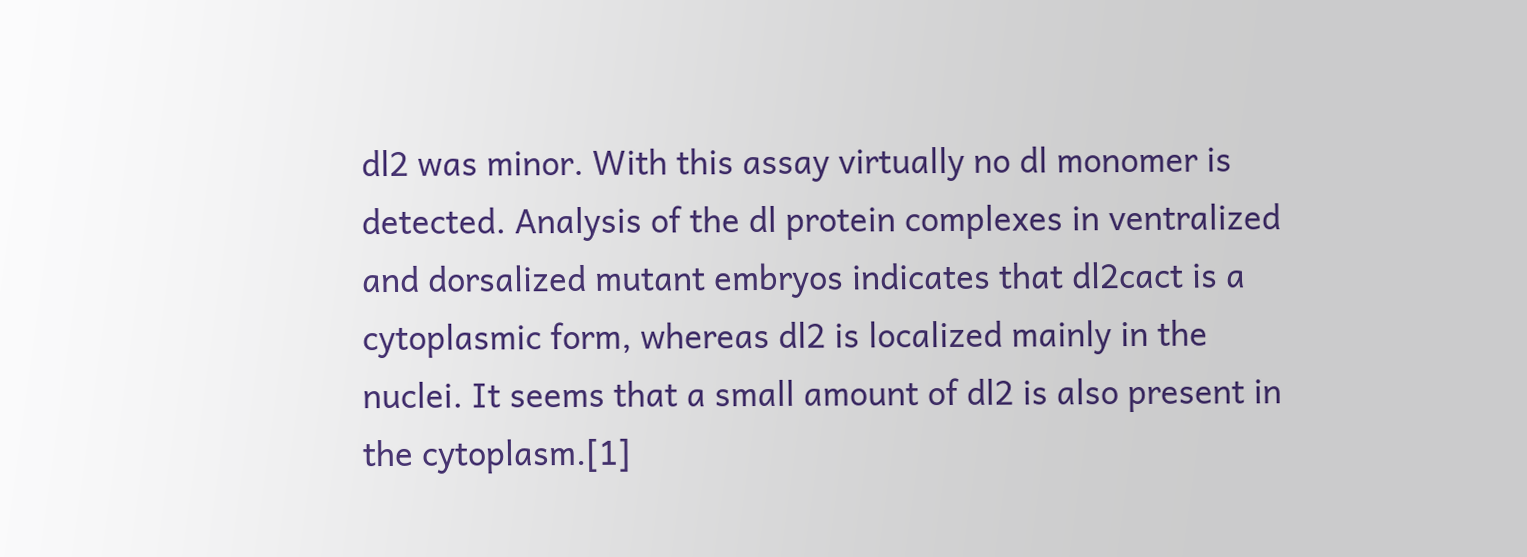dl2 was minor. With this assay virtually no dl monomer is detected. Analysis of the dl protein complexes in ventralized and dorsalized mutant embryos indicates that dl2cact is a cytoplasmic form, whereas dl2 is localized mainly in the nuclei. It seems that a small amount of dl2 is also present in the cytoplasm.[1]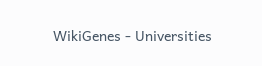WikiGenes - Universities